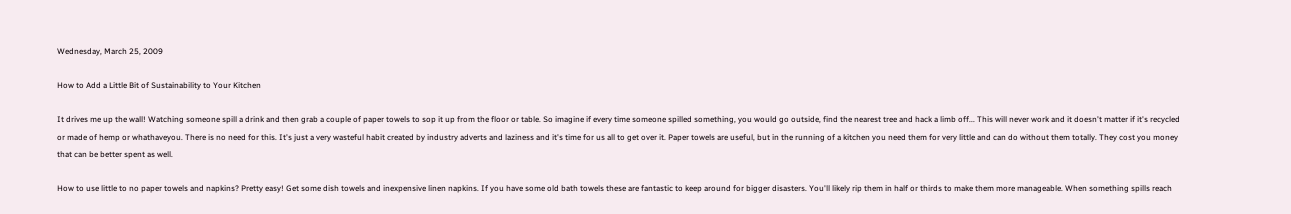Wednesday, March 25, 2009

How to Add a Little Bit of Sustainability to Your Kitchen

It drives me up the wall! Watching someone spill a drink and then grab a couple of paper towels to sop it up from the floor or table. So imagine if every time someone spilled something, you would go outside, find the nearest tree and hack a limb off... This will never work and it doesn't matter if it's recycled or made of hemp or whathaveyou. There is no need for this. It's just a very wasteful habit created by industry adverts and laziness and it's time for us all to get over it. Paper towels are useful, but in the running of a kitchen you need them for very little and can do without them totally. They cost you money that can be better spent as well.

How to use little to no paper towels and napkins? Pretty easy! Get some dish towels and inexpensive linen napkins. If you have some old bath towels these are fantastic to keep around for bigger disasters. You'll likely rip them in half or thirds to make them more manageable. When something spills reach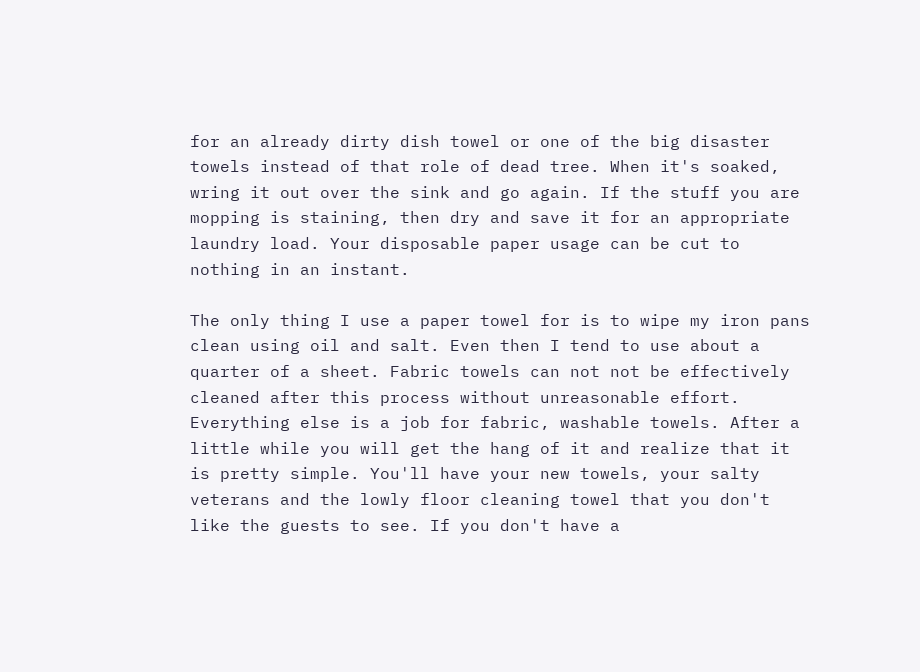for an already dirty dish towel or one of the big disaster towels instead of that role of dead tree. When it's soaked, wring it out over the sink and go again. If the stuff you are mopping is staining, then dry and save it for an appropriate laundry load. Your disposable paper usage can be cut to nothing in an instant.

The only thing I use a paper towel for is to wipe my iron pans clean using oil and salt. Even then I tend to use about a quarter of a sheet. Fabric towels can not not be effectively cleaned after this process without unreasonable effort. Everything else is a job for fabric, washable towels. After a little while you will get the hang of it and realize that it is pretty simple. You'll have your new towels, your salty veterans and the lowly floor cleaning towel that you don't like the guests to see. If you don't have a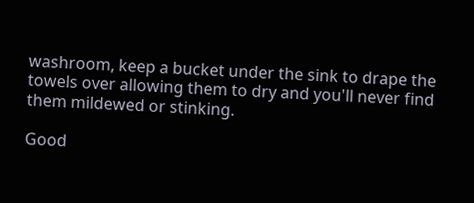washroom, keep a bucket under the sink to drape the towels over allowing them to dry and you'll never find them mildewed or stinking.

Good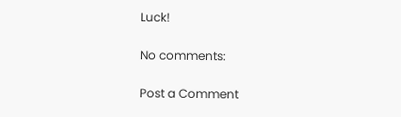Luck!

No comments:

Post a Comment